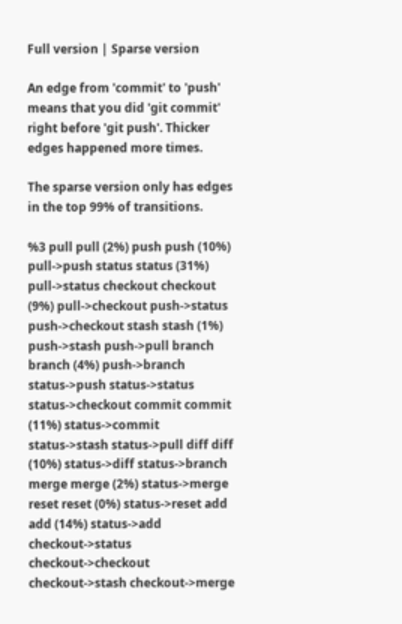Full version | Sparse version

An edge from 'commit' to 'push' means that you did 'git commit' right before 'git push'. Thicker edges happened more times.

The sparse version only has edges in the top 99% of transitions.

%3 pull pull (2%) push push (10%) pull->push status status (31%) pull->status checkout checkout (9%) pull->checkout push->status push->checkout stash stash (1%) push->stash push->pull branch branch (4%) push->branch status->push status->status status->checkout commit commit (11%) status->commit status->stash status->pull diff diff (10%) status->diff status->branch merge merge (2%) status->merge reset reset (0%) status->reset add add (14%) status->add checkout->status checkout->checkout checkout->stash checkout->merge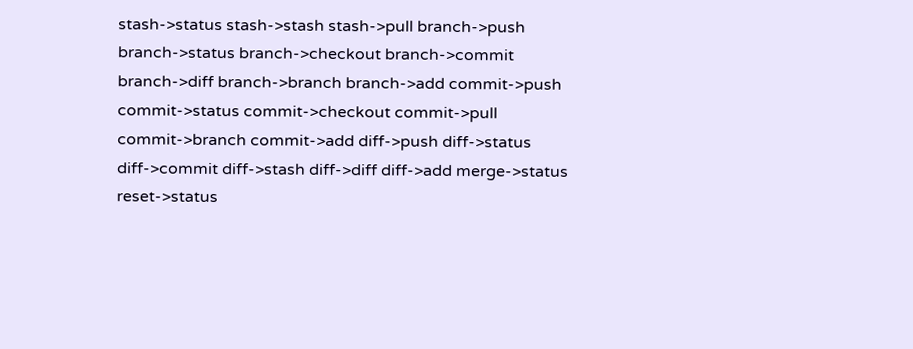stash->status stash->stash stash->pull branch->push branch->status branch->checkout branch->commit branch->diff branch->branch branch->add commit->push commit->status commit->checkout commit->pull commit->branch commit->add diff->push diff->status diff->commit diff->stash diff->diff diff->add merge->status reset->status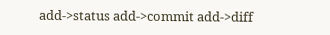add->status add->commit add->diff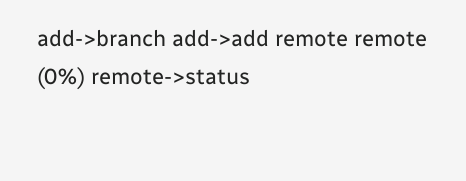add->branch add->add remote remote (0%) remote->status